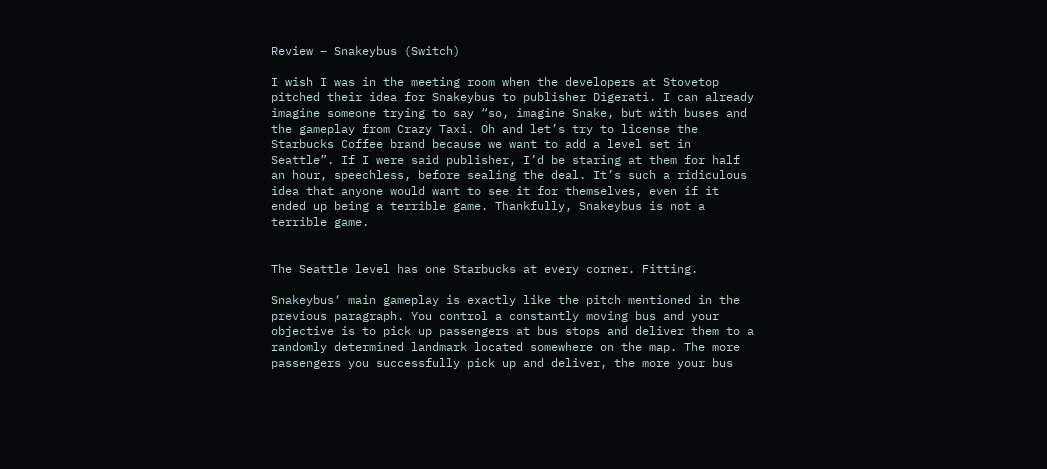Review – Snakeybus (Switch)

I wish I was in the meeting room when the developers at Stovetop pitched their idea for Snakeybus to publisher Digerati. I can already imagine someone trying to say “so, imagine Snake, but with buses and the gameplay from Crazy Taxi. Oh and let’s try to license the Starbucks Coffee brand because we want to add a level set in Seattle”. If I were said publisher, I’d be staring at them for half an hour, speechless, before sealing the deal. It’s such a ridiculous idea that anyone would want to see it for themselves, even if it ended up being a terrible game. Thankfully, Snakeybus is not a terrible game.


The Seattle level has one Starbucks at every corner. Fitting.

Snakeybus‘ main gameplay is exactly like the pitch mentioned in the previous paragraph. You control a constantly moving bus and your objective is to pick up passengers at bus stops and deliver them to a randomly determined landmark located somewhere on the map. The more passengers you successfully pick up and deliver, the more your bus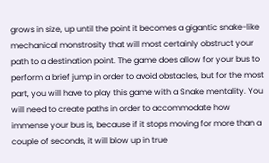grows in size, up until the point it becomes a gigantic snake-like mechanical monstrosity that will most certainly obstruct your path to a destination point. The game does allow for your bus to perform a brief jump in order to avoid obstacles, but for the most part, you will have to play this game with a Snake mentality. You will need to create paths in order to accommodate how immense your bus is, because if it stops moving for more than a couple of seconds, it will blow up in true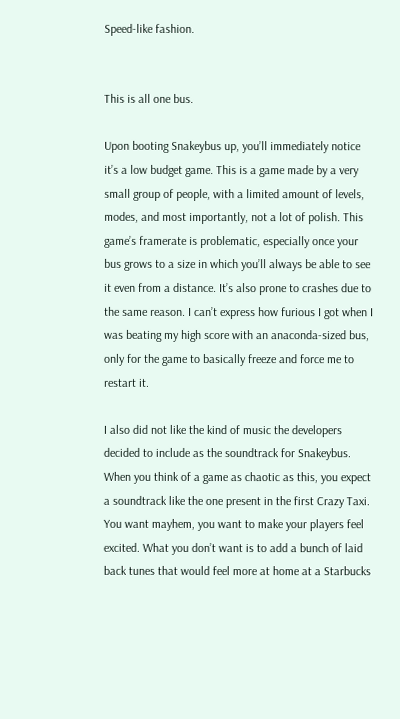Speed-like fashion.


This is all one bus.

Upon booting Snakeybus up, you’ll immediately notice it’s a low budget game. This is a game made by a very small group of people, with a limited amount of levels, modes, and most importantly, not a lot of polish. This game’s framerate is problematic, especially once your bus grows to a size in which you’ll always be able to see it even from a distance. It’s also prone to crashes due to the same reason. I can’t express how furious I got when I was beating my high score with an anaconda-sized bus, only for the game to basically freeze and force me to restart it.

I also did not like the kind of music the developers decided to include as the soundtrack for Snakeybus. When you think of a game as chaotic as this, you expect a soundtrack like the one present in the first Crazy Taxi. You want mayhem, you want to make your players feel excited. What you don’t want is to add a bunch of laid back tunes that would feel more at home at a Starbucks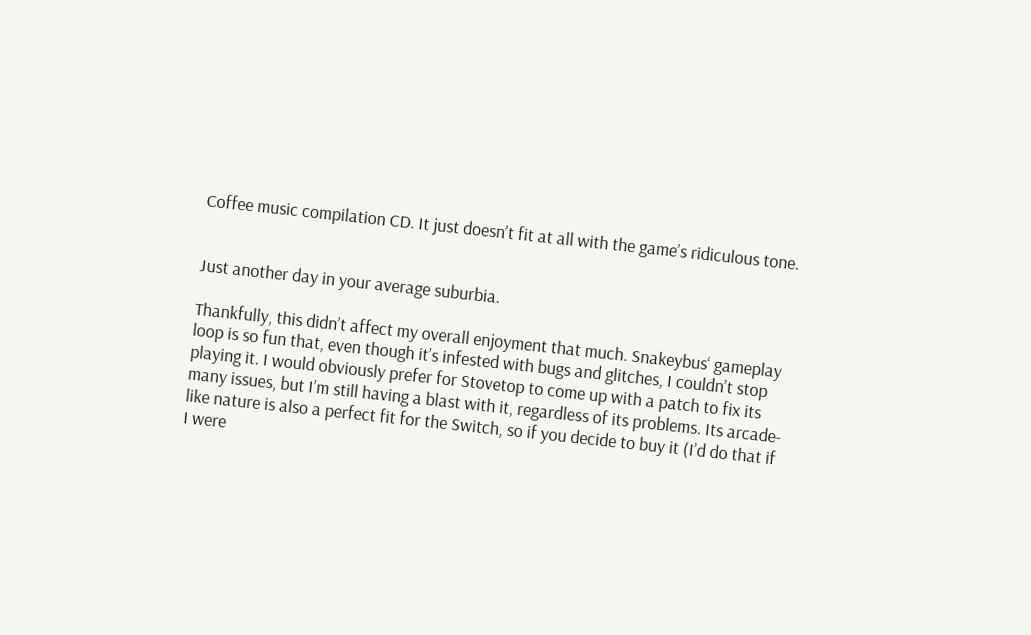Coffee music compilation CD. It just doesn’t fit at all with the game’s ridiculous tone.


Just another day in your average suburbia.

Thankfully, this didn’t affect my overall enjoyment that much. Snakeybus‘ gameplay loop is so fun that, even though it’s infested with bugs and glitches, I couldn’t stop playing it. I would obviously prefer for Stovetop to come up with a patch to fix its many issues, but I’m still having a blast with it, regardless of its problems. Its arcade-like nature is also a perfect fit for the Switch, so if you decide to buy it (I’d do that if I were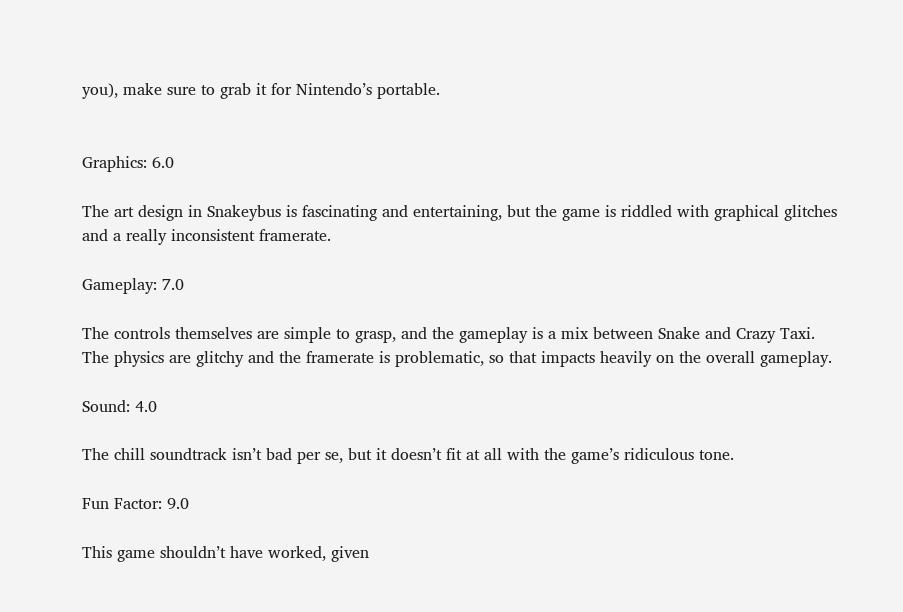you), make sure to grab it for Nintendo’s portable.


Graphics: 6.0

The art design in Snakeybus is fascinating and entertaining, but the game is riddled with graphical glitches and a really inconsistent framerate.

Gameplay: 7.0

The controls themselves are simple to grasp, and the gameplay is a mix between Snake and Crazy Taxi. The physics are glitchy and the framerate is problematic, so that impacts heavily on the overall gameplay.

Sound: 4.0

The chill soundtrack isn’t bad per se, but it doesn’t fit at all with the game’s ridiculous tone.

Fun Factor: 9.0

This game shouldn’t have worked, given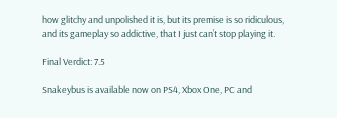how glitchy and unpolished it is, but its premise is so ridiculous, and its gameplay so addictive, that I just can’t stop playing it.

Final Verdict: 7.5

Snakeybus is available now on PS4, Xbox One, PC and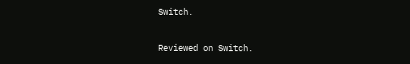Switch.

Reviewed on Switch.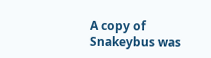A copy of Snakeybus was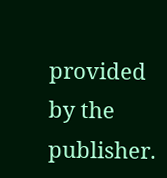provided by the publisher.